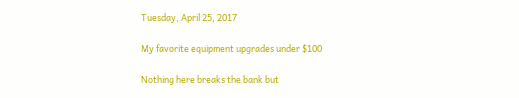Tuesday, April 25, 2017

My favorite equipment upgrades under $100

Nothing here breaks the bank but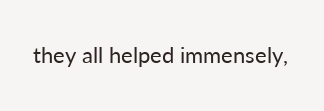they all helped immensely,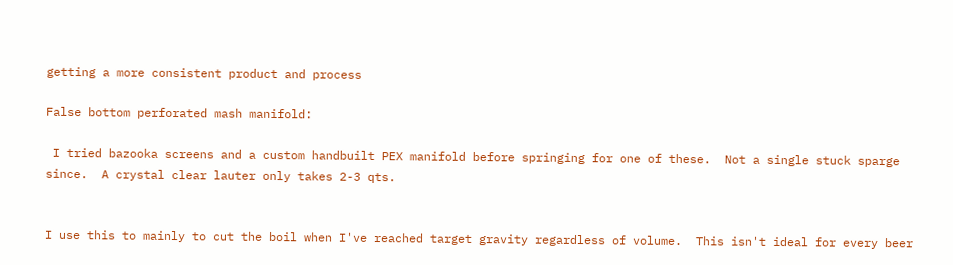getting a more consistent product and process

False bottom perforated mash manifold:

 I tried bazooka screens and a custom handbuilt PEX manifold before springing for one of these.  Not a single stuck sparge since.  A crystal clear lauter only takes 2-3 qts.


I use this to mainly to cut the boil when I've reached target gravity regardless of volume.  This isn't ideal for every beer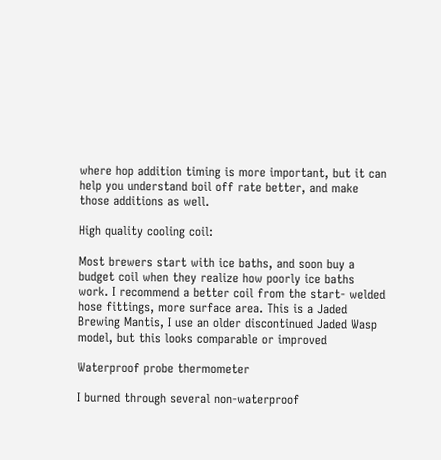where hop addition timing is more important, but it can help you understand boil off rate better, and make those additions as well.

High quality cooling coil:

Most brewers start with ice baths, and soon buy a budget coil when they realize how poorly ice baths work. I recommend a better coil from the start- welded hose fittings, more surface area. This is a Jaded Brewing Mantis, I use an older discontinued Jaded Wasp model, but this looks comparable or improved

Waterproof probe thermometer

I burned through several non-waterproof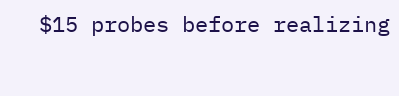$15 probes before realizing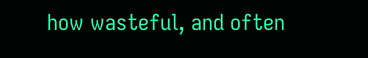how wasteful, and often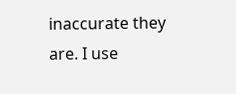inaccurate they are. I use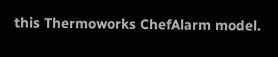this Thermoworks ChefAlarm model.